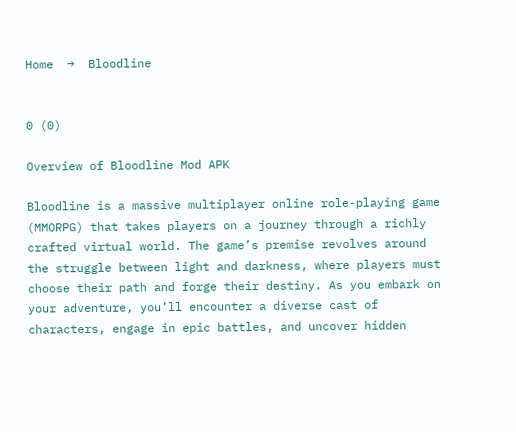Home  →  Bloodline


0 (0)

Overview of Bloodline Mod APK

Bloodline is a massive multiplayer online role-playing game (MMORPG) that takes players on a journey through a richly crafted virtual world. The game’s premise revolves around the struggle between light and darkness, where players must choose their path and forge their destiny. As you embark on your adventure, you’ll encounter a diverse cast of characters, engage in epic battles, and uncover hidden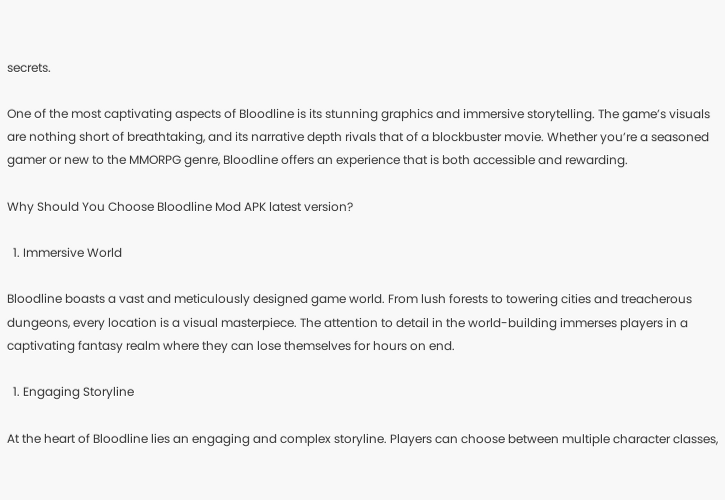secrets.

One of the most captivating aspects of Bloodline is its stunning graphics and immersive storytelling. The game’s visuals are nothing short of breathtaking, and its narrative depth rivals that of a blockbuster movie. Whether you’re a seasoned gamer or new to the MMORPG genre, Bloodline offers an experience that is both accessible and rewarding.

Why Should You Choose Bloodline Mod APK latest version?

  1. Immersive World

Bloodline boasts a vast and meticulously designed game world. From lush forests to towering cities and treacherous dungeons, every location is a visual masterpiece. The attention to detail in the world-building immerses players in a captivating fantasy realm where they can lose themselves for hours on end.

  1. Engaging Storyline

At the heart of Bloodline lies an engaging and complex storyline. Players can choose between multiple character classes,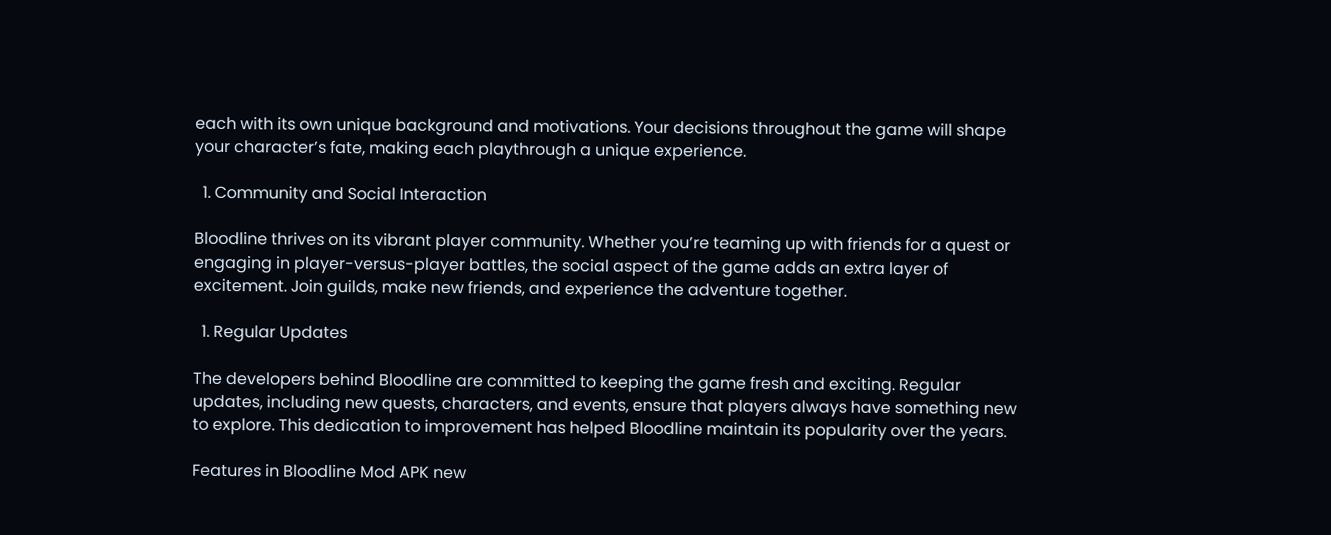each with its own unique background and motivations. Your decisions throughout the game will shape your character’s fate, making each playthrough a unique experience.

  1. Community and Social Interaction

Bloodline thrives on its vibrant player community. Whether you’re teaming up with friends for a quest or engaging in player-versus-player battles, the social aspect of the game adds an extra layer of excitement. Join guilds, make new friends, and experience the adventure together.

  1. Regular Updates

The developers behind Bloodline are committed to keeping the game fresh and exciting. Regular updates, including new quests, characters, and events, ensure that players always have something new to explore. This dedication to improvement has helped Bloodline maintain its popularity over the years.

Features in Bloodline Mod APK new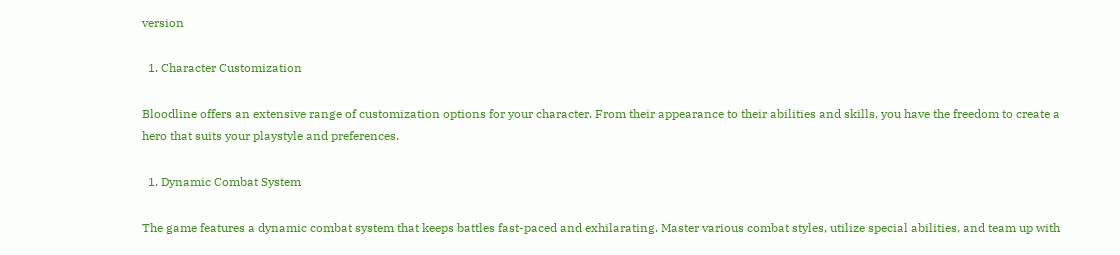version

  1. Character Customization

Bloodline offers an extensive range of customization options for your character. From their appearance to their abilities and skills, you have the freedom to create a hero that suits your playstyle and preferences.

  1. Dynamic Combat System

The game features a dynamic combat system that keeps battles fast-paced and exhilarating. Master various combat styles, utilize special abilities, and team up with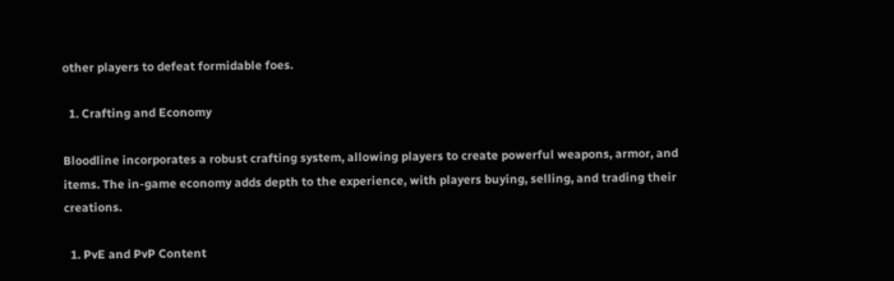other players to defeat formidable foes.

  1. Crafting and Economy

Bloodline incorporates a robust crafting system, allowing players to create powerful weapons, armor, and items. The in-game economy adds depth to the experience, with players buying, selling, and trading their creations.

  1. PvE and PvP Content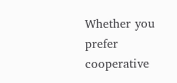Whether you prefer cooperative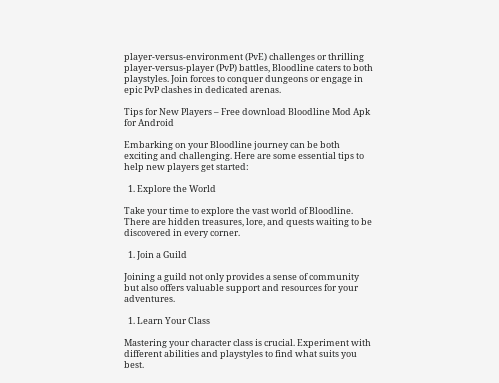player-versus-environment (PvE) challenges or thrilling player-versus-player (PvP) battles, Bloodline caters to both playstyles. Join forces to conquer dungeons or engage in epic PvP clashes in dedicated arenas.

Tips for New Players – Free download Bloodline Mod Apk for Android

Embarking on your Bloodline journey can be both exciting and challenging. Here are some essential tips to help new players get started:

  1. Explore the World

Take your time to explore the vast world of Bloodline. There are hidden treasures, lore, and quests waiting to be discovered in every corner.

  1. Join a Guild

Joining a guild not only provides a sense of community but also offers valuable support and resources for your adventures.

  1. Learn Your Class

Mastering your character class is crucial. Experiment with different abilities and playstyles to find what suits you best.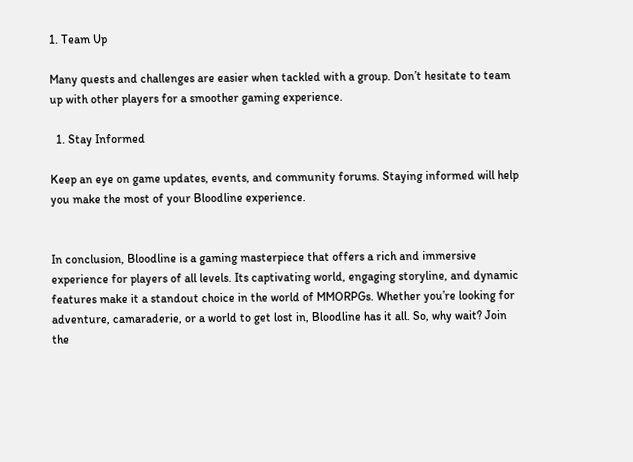1. Team Up

Many quests and challenges are easier when tackled with a group. Don’t hesitate to team up with other players for a smoother gaming experience.

  1. Stay Informed

Keep an eye on game updates, events, and community forums. Staying informed will help you make the most of your Bloodline experience.


In conclusion, Bloodline is a gaming masterpiece that offers a rich and immersive experience for players of all levels. Its captivating world, engaging storyline, and dynamic features make it a standout choice in the world of MMORPGs. Whether you’re looking for adventure, camaraderie, or a world to get lost in, Bloodline has it all. So, why wait? Join the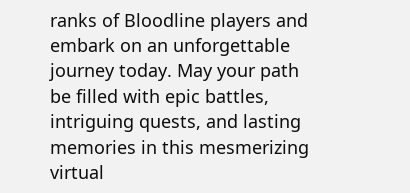ranks of Bloodline players and embark on an unforgettable journey today. May your path be filled with epic battles, intriguing quests, and lasting memories in this mesmerizing virtual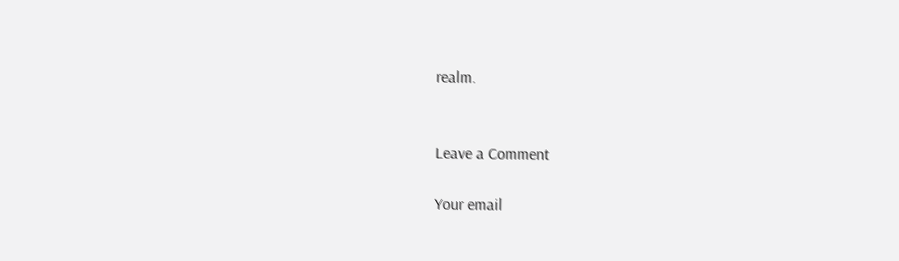realm.


Leave a Comment

Your email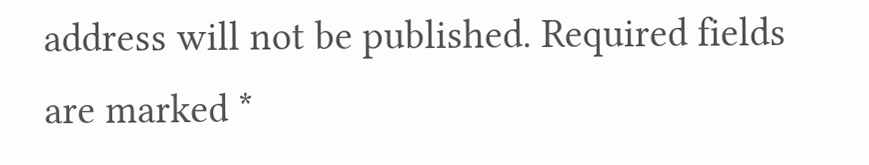address will not be published. Required fields are marked *